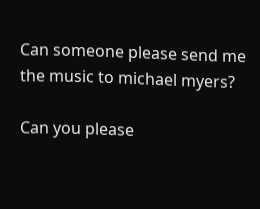Can someone please send me the music to michael myers?

Can you please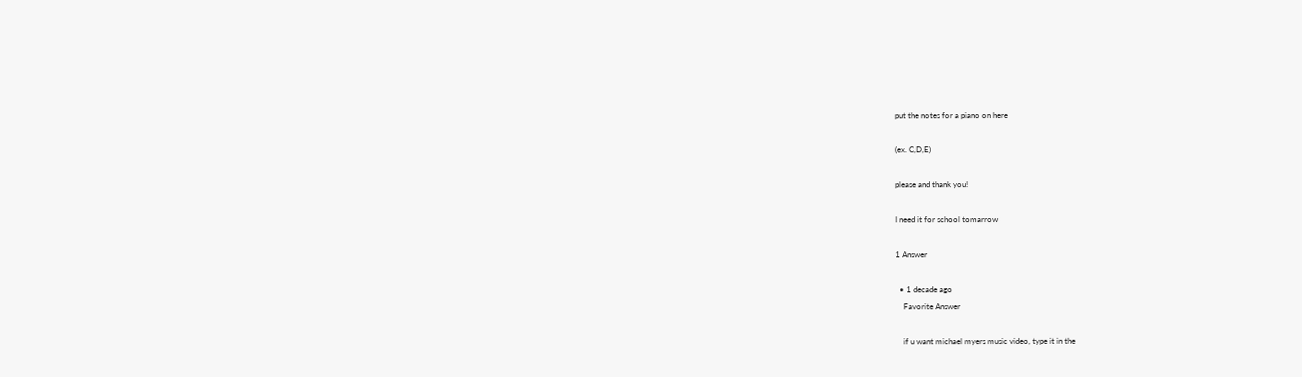put the notes for a piano on here

(ex. C,D,E)

please and thank you!

I need it for school tomarrow

1 Answer

  • 1 decade ago
    Favorite Answer

    if u want michael myers music video, type it in the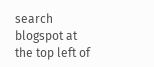search blogspot at the top left of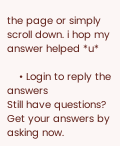the page or simply scroll down. i hop my answer helped *u*

    • Login to reply the answers
Still have questions? Get your answers by asking now.